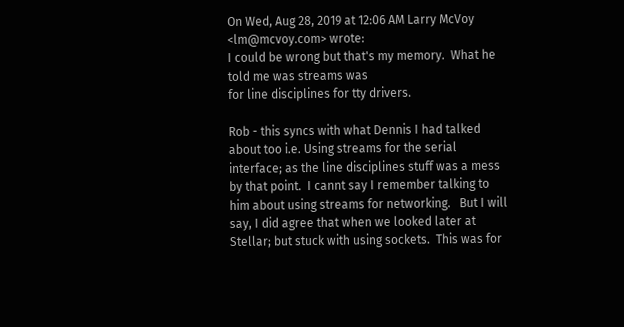On Wed, Aug 28, 2019 at 12:06 AM Larry McVoy <lm@mcvoy.com> wrote:
I could be wrong but that's my memory.  What he told me was streams was
for line disciplines for tty drivers.

Rob - this syncs with what Dennis I had talked about too i.e. Using streams for the serial interface; as the line disciplines stuff was a mess by that point.  I cannt say I remember talking to him about using streams for networking.   But I will say, I did agree that when we looked later at Stellar; but stuck with using sockets.  This was for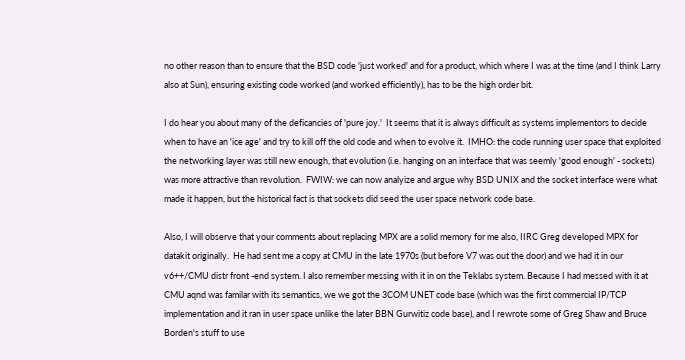no other reason than to ensure that the BSD code 'just worked' and for a product, which where I was at the time (and I think Larry also at Sun), ensuring existing code worked (and worked efficiently), has to be the high order bit.

I do hear you about many of the deficancies of 'pure joy.'  It seems that it is always difficult as systems implementors to decide when to have an 'ice age' and try to kill off the old code and when to evolve it.  IMHO: the code running user space that exploited the networking layer was still new enough, that evolution (i.e. hanging on an interface that was seemly 'good enough' - sockets) was more attractive than revolution.  FWIW: we can now analyize and argue why BSD UNIX and the socket interface were what made it happen, but the historical fact is that sockets did seed the user space network code base.

Also, I will observe that your comments about replacing MPX are a solid memory for me also, IIRC Greg developed MPX for datakit originally.  He had sent me a copy at CMU in the late 1970s (but before V7 was out the door) and we had it in our v6++/CMU distr front -end system. I also remember messing with it in on the Teklabs system. Because I had messed with it at CMU aqnd was familar with its semantics, we we got the 3COM UNET code base (which was the first commercial IP/TCP implementation and it ran in user space unlike the later BBN Gurwitiz code base), and I rewrote some of Greg Shaw and Bruce Borden's stuff to use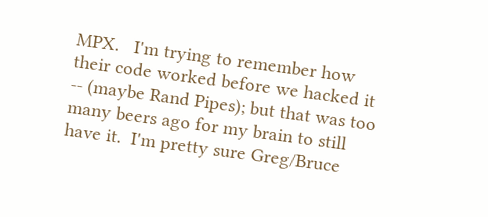MPX.   I'm trying to remember how their code worked before we hacked it -- (maybe Rand Pipes); but that was too many beers ago for my brain to still have it.  I'm pretty sure Greg/Bruce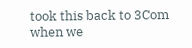took this back to 3Com when we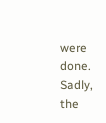were done.   Sadly, the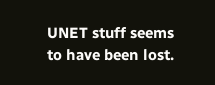UNET stuff seems to have been lost.